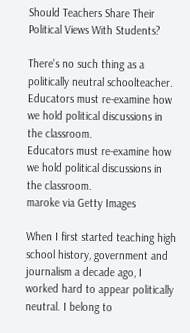Should Teachers Share Their Political Views With Students?

There's no such thing as a politically neutral schoolteacher.
Educators must re-examine how we hold political discussions in the classroom.
Educators must re-examine how we hold political discussions in the classroom.
maroke via Getty Images

When I first started teaching high school history, government and journalism a decade ago, I worked hard to appear politically neutral. I belong to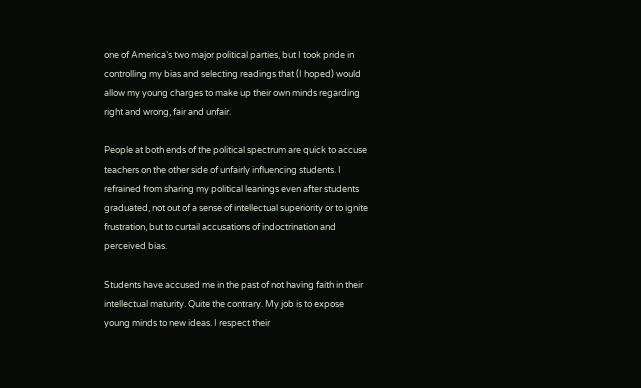one of America’s two major political parties, but I took pride in controlling my bias and selecting readings that (I hoped) would allow my young charges to make up their own minds regarding right and wrong, fair and unfair.

People at both ends of the political spectrum are quick to accuse teachers on the other side of unfairly influencing students. I refrained from sharing my political leanings even after students graduated, not out of a sense of intellectual superiority or to ignite frustration, but to curtail accusations of indoctrination and perceived bias.

Students have accused me in the past of not having faith in their intellectual maturity. Quite the contrary. My job is to expose young minds to new ideas. I respect their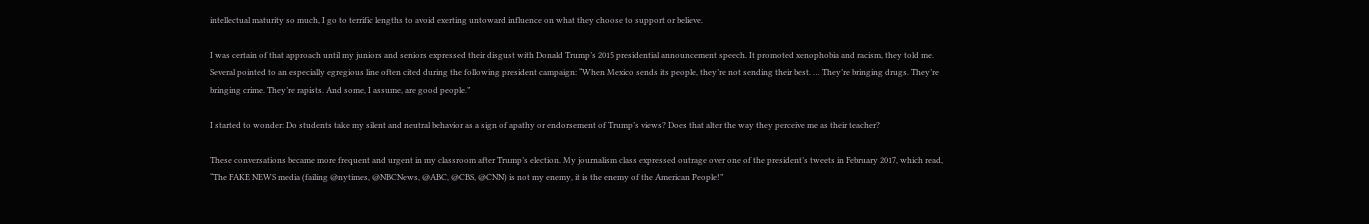intellectual maturity so much, I go to terrific lengths to avoid exerting untoward influence on what they choose to support or believe.

I was certain of that approach until my juniors and seniors expressed their disgust with Donald Trump’s 2015 presidential announcement speech. It promoted xenophobia and racism, they told me. Several pointed to an especially egregious line often cited during the following president campaign: “When Mexico sends its people, they’re not sending their best. … They’re bringing drugs. They’re bringing crime. They’re rapists. And some, I assume, are good people.”

I started to wonder: Do students take my silent and neutral behavior as a sign of apathy or endorsement of Trump’s views? Does that alter the way they perceive me as their teacher?

These conversations became more frequent and urgent in my classroom after Trump’s election. My journalism class expressed outrage over one of the president’s tweets in February 2017, which read, “The FAKE NEWS media (failing @nytimes, @NBCNews, @ABC, @CBS, @CNN) is not my enemy, it is the enemy of the American People!”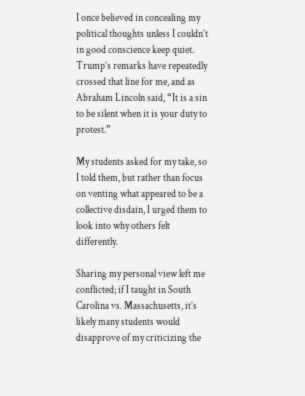I once believed in concealing my political thoughts unless I couldn’t in good conscience keep quiet. Trump’s remarks have repeatedly crossed that line for me, and as Abraham Lincoln said, “It is a sin to be silent when it is your duty to protest.”

My students asked for my take, so I told them, but rather than focus on venting what appeared to be a collective disdain, I urged them to look into why others felt differently.

Sharing my personal view left me conflicted; if I taught in South Carolina vs. Massachusetts, it’s likely many students would disapprove of my criticizing the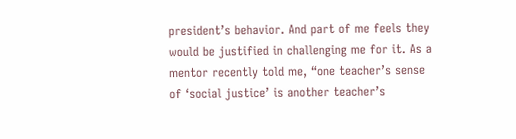president’s behavior. And part of me feels they would be justified in challenging me for it. As a mentor recently told me, “one teacher’s sense of ‘social justice’ is another teacher’s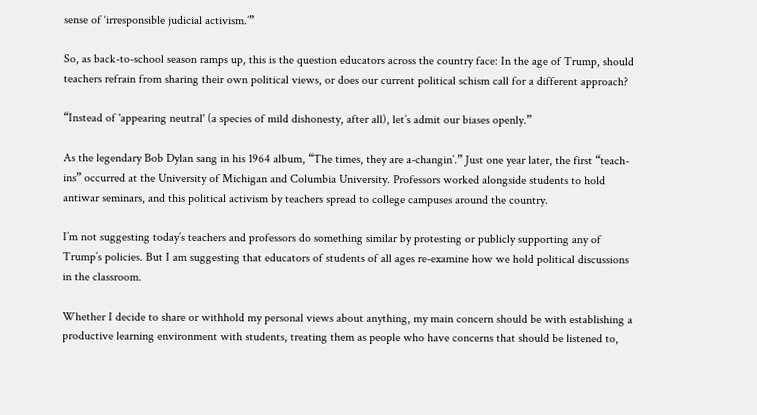sense of ‘irresponsible judicial activism.’”

So, as back-to-school season ramps up, this is the question educators across the country face: In the age of Trump, should teachers refrain from sharing their own political views, or does our current political schism call for a different approach?

“Instead of 'appearing neutral' (a species of mild dishonesty, after all), let’s admit our biases openly.”

As the legendary Bob Dylan sang in his 1964 album, “The times, they are a-changin’.” Just one year later, the first “teach-ins” occurred at the University of Michigan and Columbia University. Professors worked alongside students to hold antiwar seminars, and this political activism by teachers spread to college campuses around the country.

I’m not suggesting today’s teachers and professors do something similar by protesting or publicly supporting any of Trump’s policies. But I am suggesting that educators of students of all ages re-examine how we hold political discussions in the classroom.

Whether I decide to share or withhold my personal views about anything, my main concern should be with establishing a productive learning environment with students, treating them as people who have concerns that should be listened to,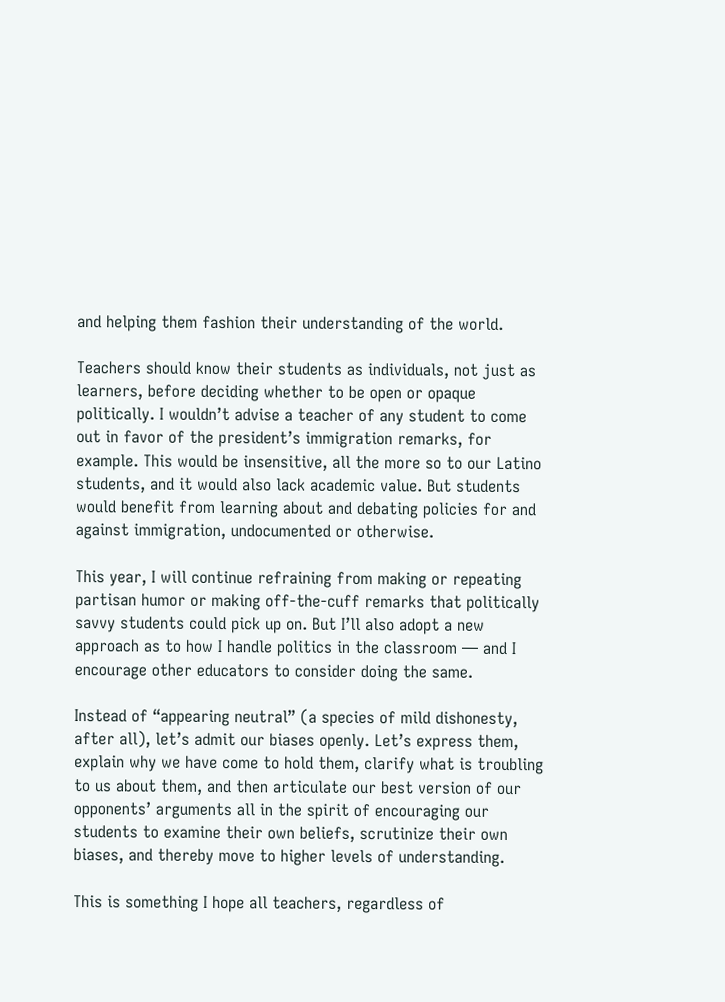and helping them fashion their understanding of the world.

Teachers should know their students as individuals, not just as learners, before deciding whether to be open or opaque politically. I wouldn’t advise a teacher of any student to come out in favor of the president’s immigration remarks, for example. This would be insensitive, all the more so to our Latino students, and it would also lack academic value. But students would benefit from learning about and debating policies for and against immigration, undocumented or otherwise.

This year, I will continue refraining from making or repeating partisan humor or making off-the-cuff remarks that politically savvy students could pick up on. But I’ll also adopt a new approach as to how I handle politics in the classroom ― and I encourage other educators to consider doing the same.

Instead of “appearing neutral” (a species of mild dishonesty, after all), let’s admit our biases openly. Let’s express them, explain why we have come to hold them, clarify what is troubling to us about them, and then articulate our best version of our opponents’ arguments all in the spirit of encouraging our students to examine their own beliefs, scrutinize their own biases, and thereby move to higher levels of understanding.

This is something I hope all teachers, regardless of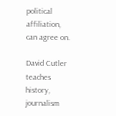political affiliation, can agree on.

David Cutler teaches history, journalism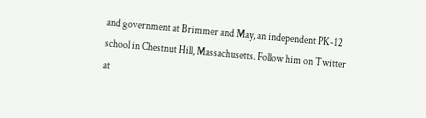and government at Brimmer and May, an independent PK-12 school in Chestnut Hill, Massachusetts. Follow him on Twitter at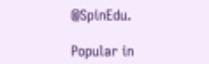@SpinEdu.

Popular in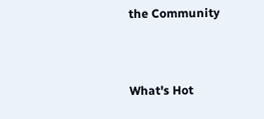the Community


What's Hot